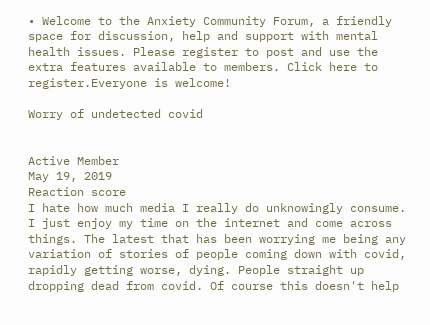• Welcome to the Anxiety Community Forum, a friendly space for discussion, help and support with mental health issues. Please register to post and use the extra features available to members. Click here to register.Everyone is welcome!

Worry of undetected covid


Active Member
May 19, 2019
Reaction score
I hate how much media I really do unknowingly consume. I just enjoy my time on the internet and come across things. The latest that has been worrying me being any variation of stories of people coming down with covid, rapidly getting worse, dying. People straight up dropping dead from covid. Of course this doesn't help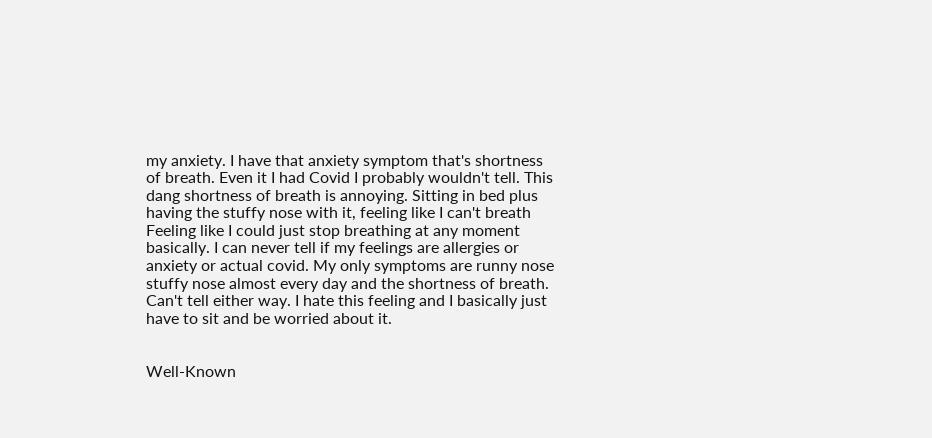my anxiety. I have that anxiety symptom that's shortness of breath. Even it I had Covid I probably wouldn't tell. This dang shortness of breath is annoying. Sitting in bed plus having the stuffy nose with it, feeling like I can't breath
Feeling like I could just stop breathing at any moment basically. I can never tell if my feelings are allergies or anxiety or actual covid. My only symptoms are runny nose stuffy nose almost every day and the shortness of breath. Can't tell either way. I hate this feeling and I basically just have to sit and be worried about it.


Well-Known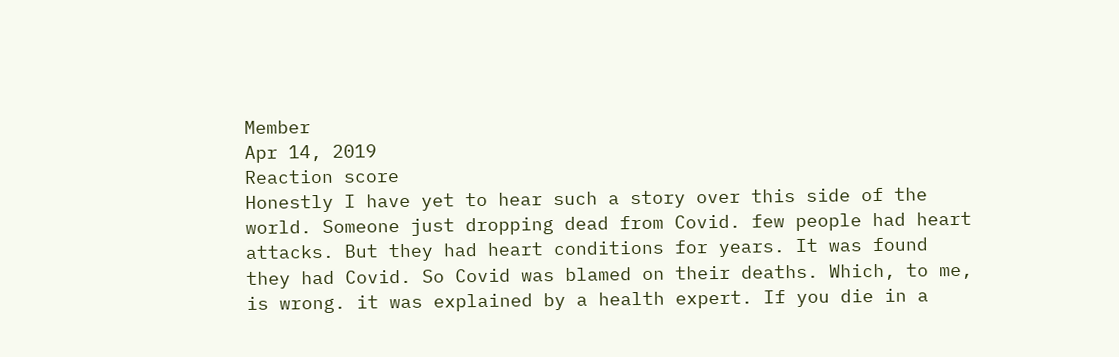Member
Apr 14, 2019
Reaction score
Honestly I have yet to hear such a story over this side of the world. Someone just dropping dead from Covid. few people had heart attacks. But they had heart conditions for years. It was found they had Covid. So Covid was blamed on their deaths. Which, to me, is wrong. it was explained by a health expert. If you die in a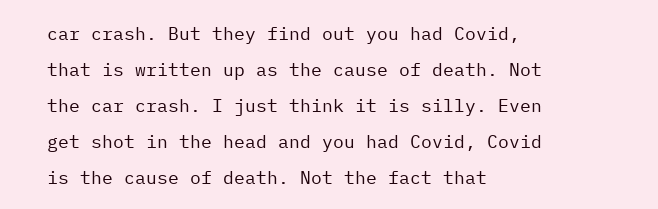car crash. But they find out you had Covid, that is written up as the cause of death. Not the car crash. I just think it is silly. Even get shot in the head and you had Covid, Covid is the cause of death. Not the fact that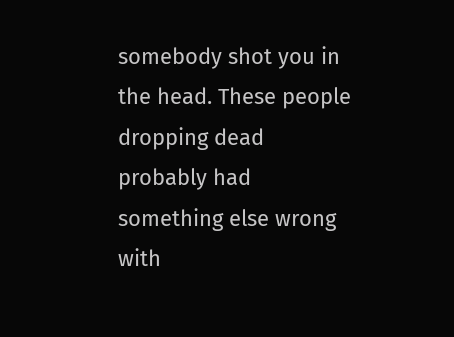somebody shot you in the head. These people dropping dead probably had something else wrong with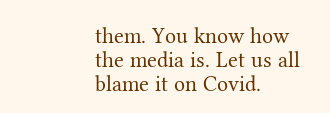them. You know how the media is. Let us all blame it on Covid.